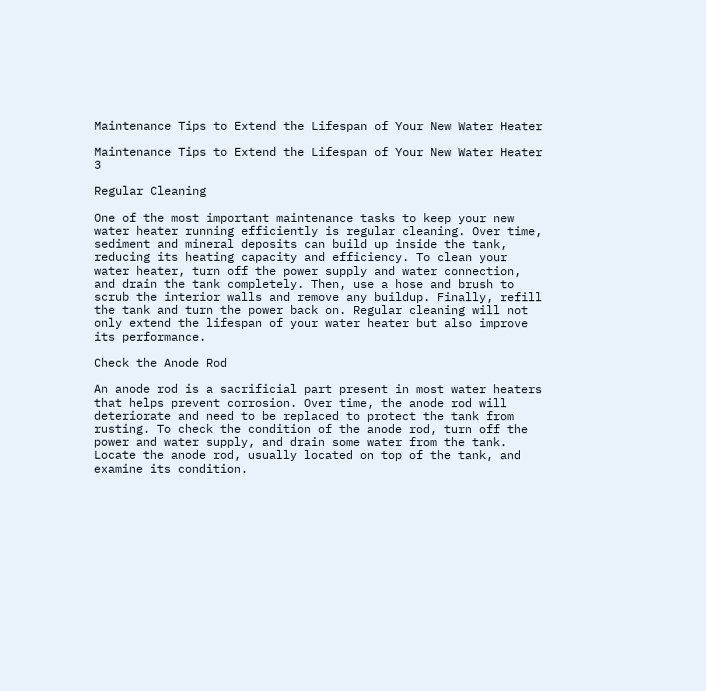Maintenance Tips to Extend the Lifespan of Your New Water Heater

Maintenance Tips to Extend the Lifespan of Your New Water Heater 3

Regular Cleaning

One of the most important maintenance tasks to keep your new water heater running efficiently is regular cleaning. Over time, sediment and mineral deposits can build up inside the tank, reducing its heating capacity and efficiency. To clean your water heater, turn off the power supply and water connection, and drain the tank completely. Then, use a hose and brush to scrub the interior walls and remove any buildup. Finally, refill the tank and turn the power back on. Regular cleaning will not only extend the lifespan of your water heater but also improve its performance.

Check the Anode Rod

An anode rod is a sacrificial part present in most water heaters that helps prevent corrosion. Over time, the anode rod will deteriorate and need to be replaced to protect the tank from rusting. To check the condition of the anode rod, turn off the power and water supply, and drain some water from the tank. Locate the anode rod, usually located on top of the tank, and examine its condition.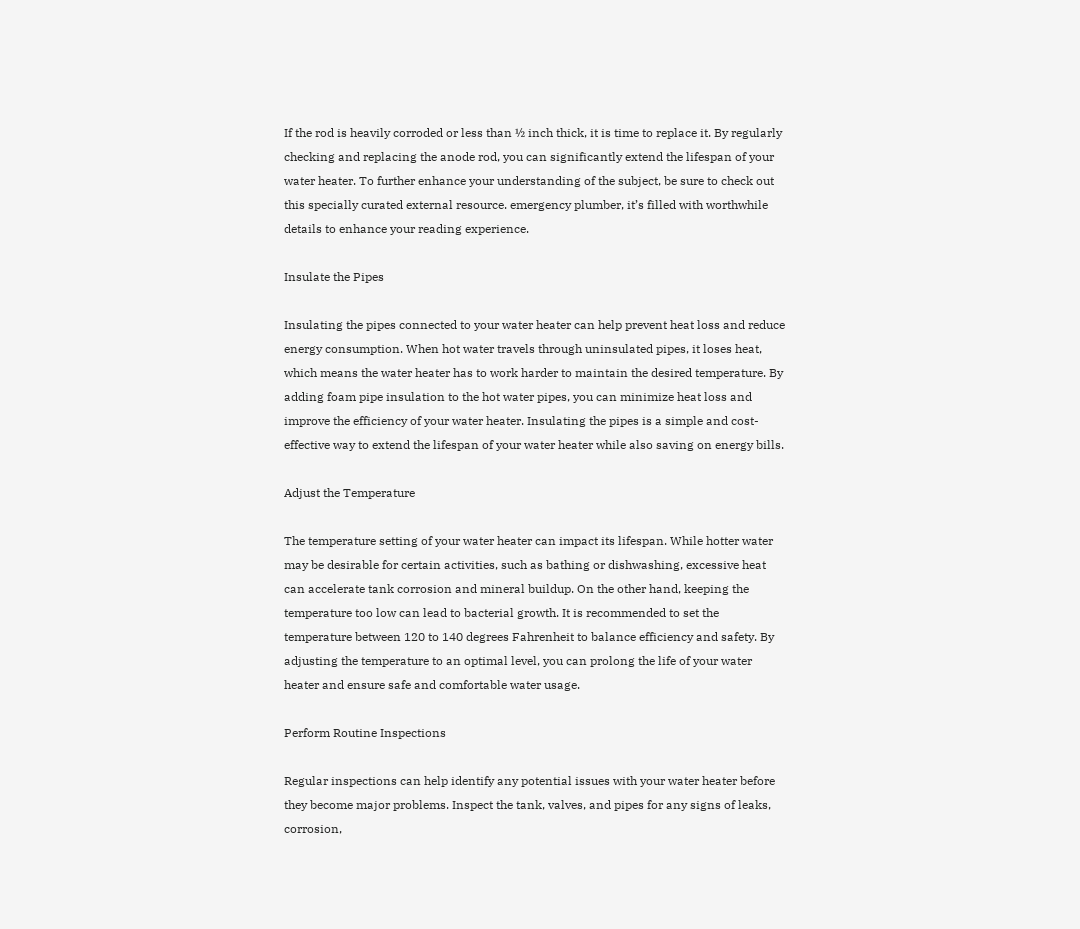If the rod is heavily corroded or less than ½ inch thick, it is time to replace it. By regularly checking and replacing the anode rod, you can significantly extend the lifespan of your water heater. To further enhance your understanding of the subject, be sure to check out this specially curated external resource. emergency plumber, it’s filled with worthwhile details to enhance your reading experience.

Insulate the Pipes

Insulating the pipes connected to your water heater can help prevent heat loss and reduce energy consumption. When hot water travels through uninsulated pipes, it loses heat, which means the water heater has to work harder to maintain the desired temperature. By adding foam pipe insulation to the hot water pipes, you can minimize heat loss and improve the efficiency of your water heater. Insulating the pipes is a simple and cost-effective way to extend the lifespan of your water heater while also saving on energy bills.

Adjust the Temperature

The temperature setting of your water heater can impact its lifespan. While hotter water may be desirable for certain activities, such as bathing or dishwashing, excessive heat can accelerate tank corrosion and mineral buildup. On the other hand, keeping the temperature too low can lead to bacterial growth. It is recommended to set the temperature between 120 to 140 degrees Fahrenheit to balance efficiency and safety. By adjusting the temperature to an optimal level, you can prolong the life of your water heater and ensure safe and comfortable water usage.

Perform Routine Inspections

Regular inspections can help identify any potential issues with your water heater before they become major problems. Inspect the tank, valves, and pipes for any signs of leaks, corrosion,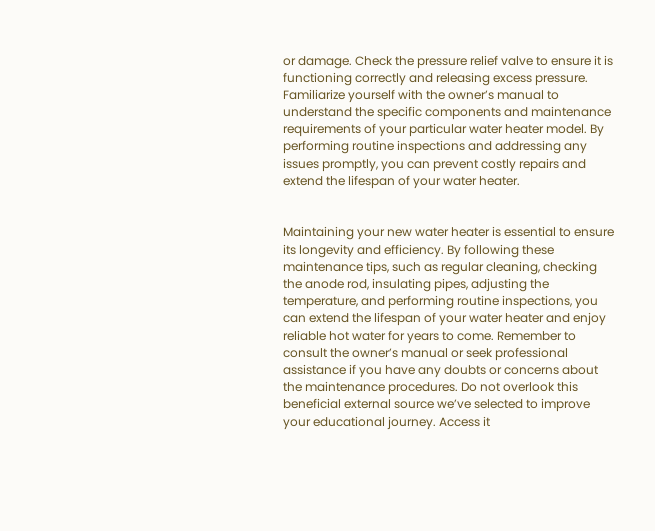or damage. Check the pressure relief valve to ensure it is functioning correctly and releasing excess pressure. Familiarize yourself with the owner’s manual to understand the specific components and maintenance requirements of your particular water heater model. By performing routine inspections and addressing any issues promptly, you can prevent costly repairs and extend the lifespan of your water heater.


Maintaining your new water heater is essential to ensure its longevity and efficiency. By following these maintenance tips, such as regular cleaning, checking the anode rod, insulating pipes, adjusting the temperature, and performing routine inspections, you can extend the lifespan of your water heater and enjoy reliable hot water for years to come. Remember to consult the owner’s manual or seek professional assistance if you have any doubts or concerns about the maintenance procedures. Do not overlook this beneficial external source we’ve selected to improve your educational journey. Access it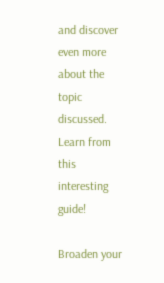and discover even more about the topic discussed. Learn from this interesting guide!

Broaden your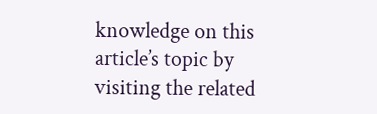knowledge on this article’s topic by visiting the related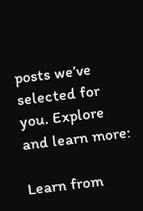posts we’ve selected for you. Explore and learn more:

Learn from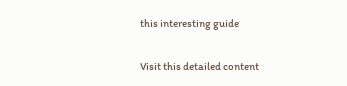this interesting guide

Visit this detailed content